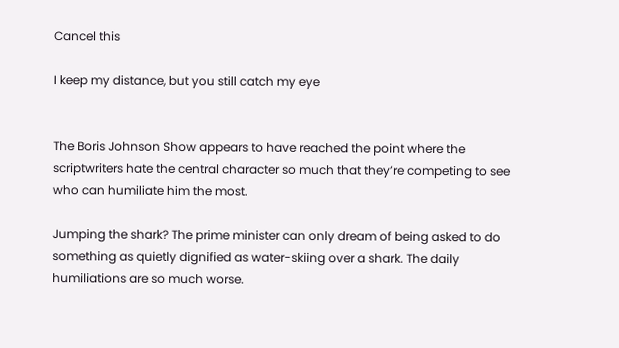Cancel this

I keep my distance, but you still catch my eye


The Boris Johnson Show appears to have reached the point where the scriptwriters hate the central character so much that they’re competing to see who can humiliate him the most.

Jumping the shark? The prime minister can only dream of being asked to do something as quietly dignified as water-skiing over a shark. The daily humiliations are so much worse.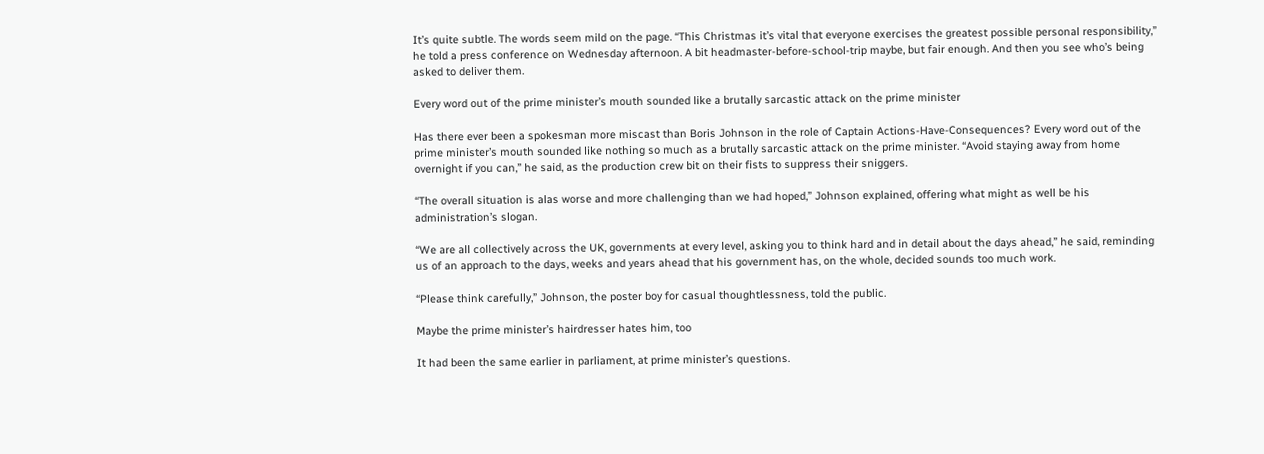It’s quite subtle. The words seem mild on the page. “This Christmas it’s vital that everyone exercises the greatest possible personal responsibility,” he told a press conference on Wednesday afternoon. A bit headmaster-before-school-trip maybe, but fair enough. And then you see who’s being asked to deliver them.

Every word out of the prime minister’s mouth sounded like a brutally sarcastic attack on the prime minister

Has there ever been a spokesman more miscast than Boris Johnson in the role of Captain Actions-Have-Consequences? Every word out of the prime minister’s mouth sounded like nothing so much as a brutally sarcastic attack on the prime minister. “Avoid staying away from home overnight if you can,” he said, as the production crew bit on their fists to suppress their sniggers.

“The overall situation is alas worse and more challenging than we had hoped,” Johnson explained, offering what might as well be his administration’s slogan.

“We are all collectively across the UK, governments at every level, asking you to think hard and in detail about the days ahead,” he said, reminding us of an approach to the days, weeks and years ahead that his government has, on the whole, decided sounds too much work.

“Please think carefully,” Johnson, the poster boy for casual thoughtlessness, told the public.

Maybe the prime minister’s hairdresser hates him, too

It had been the same earlier in parliament, at prime minister’s questions.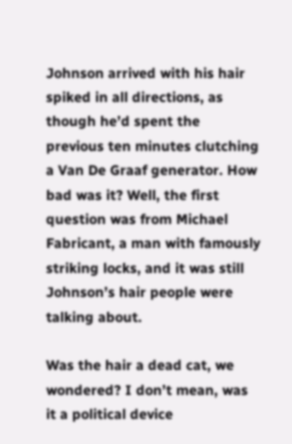Johnson arrived with his hair spiked in all directions, as though he’d spent the previous ten minutes clutching a Van De Graaf generator. How bad was it? Well, the first question was from Michael Fabricant, a man with famously striking locks, and it was still Johnson’s hair people were talking about.

Was the hair a dead cat, we wondered? I don’t mean, was it a political device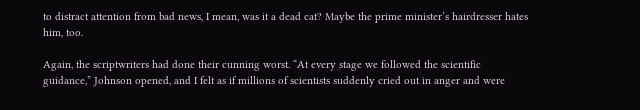to distract attention from bad news, I mean, was it a dead cat? Maybe the prime minister’s hairdresser hates him, too.

Again, the scriptwriters had done their cunning worst. “At every stage we followed the scientific guidance,” Johnson opened, and I felt as if millions of scientists suddenly cried out in anger and were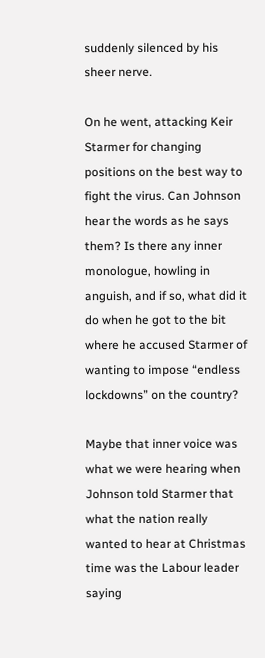suddenly silenced by his sheer nerve.

On he went, attacking Keir Starmer for changing positions on the best way to fight the virus. Can Johnson hear the words as he says them? Is there any inner monologue, howling in anguish, and if so, what did it do when he got to the bit where he accused Starmer of wanting to impose “endless lockdowns” on the country?

Maybe that inner voice was what we were hearing when Johnson told Starmer that what the nation really wanted to hear at Christmas time was the Labour leader saying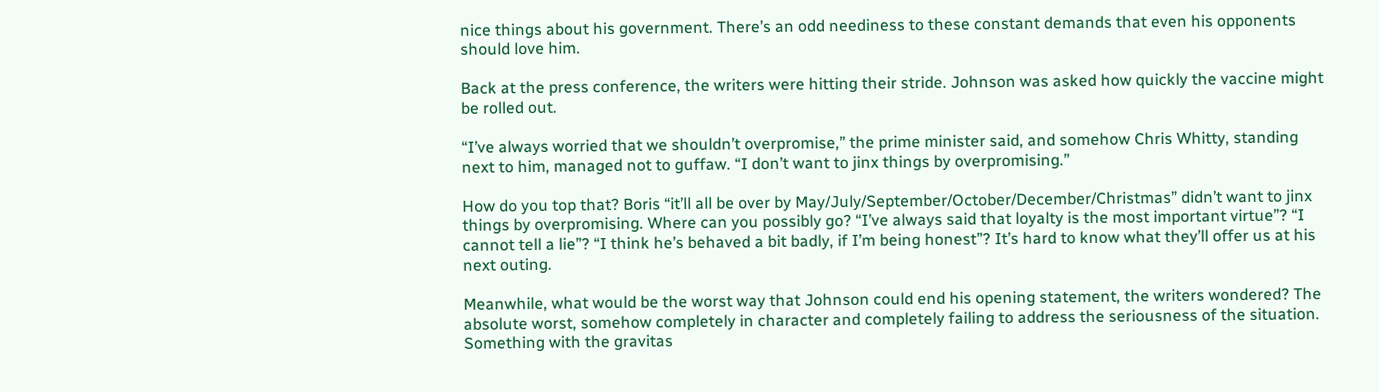nice things about his government. There’s an odd neediness to these constant demands that even his opponents should love him.

Back at the press conference, the writers were hitting their stride. Johnson was asked how quickly the vaccine might be rolled out.

“I’ve always worried that we shouldn’t overpromise,” the prime minister said, and somehow Chris Whitty, standing next to him, managed not to guffaw. “I don’t want to jinx things by overpromising.”

How do you top that? Boris “it’ll all be over by May/July/September/October/December/Christmas” didn’t want to jinx things by overpromising. Where can you possibly go? “I’ve always said that loyalty is the most important virtue”? “I cannot tell a lie”? “I think he’s behaved a bit badly, if I’m being honest”? It’s hard to know what they’ll offer us at his next outing.

Meanwhile, what would be the worst way that Johnson could end his opening statement, the writers wondered? The absolute worst, somehow completely in character and completely failing to address the seriousness of the situation. Something with the gravitas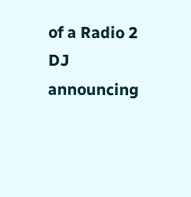of a Radio 2 DJ announcing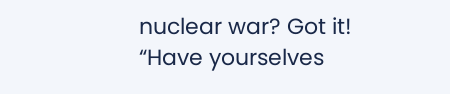nuclear war? Got it! “Have yourselves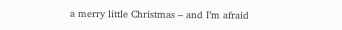a merry little Christmas – and I’m afraid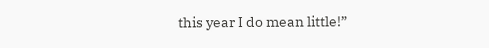this year I do mean little!”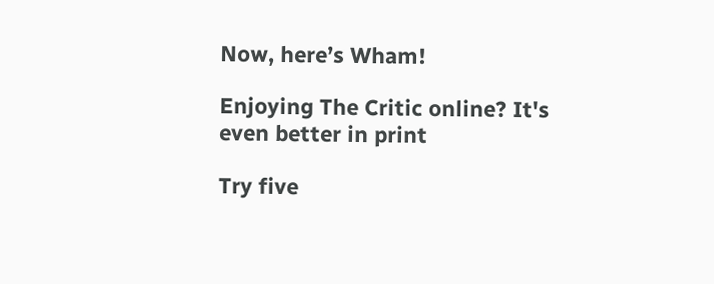Now, here’s Wham!

Enjoying The Critic online? It's even better in print

Try five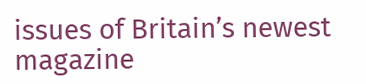issues of Britain’s newest magazine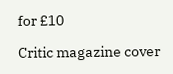for £10

Critic magazine cover